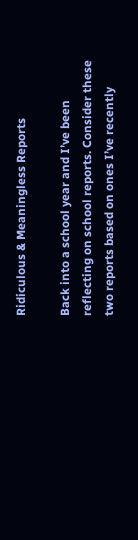Ridiculous & Meaningless Reports

Back into a school year and I’ve been reflecting on school reports. Consider these two reports based on ones I’ve recently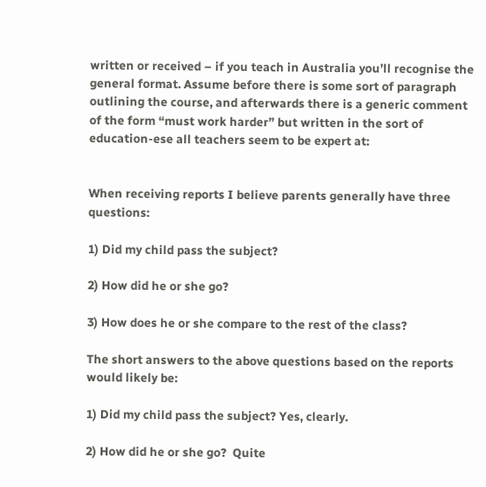written or received – if you teach in Australia you’ll recognise the general format. Assume before there is some sort of paragraph outlining the course, and afterwards there is a generic comment of the form “must work harder” but written in the sort of education-ese all teachers seem to be expert at:


When receiving reports I believe parents generally have three questions:

1) Did my child pass the subject?

2) How did he or she go?

3) How does he or she compare to the rest of the class?

The short answers to the above questions based on the reports would likely be:

1) Did my child pass the subject? Yes, clearly.

2) How did he or she go?  Quite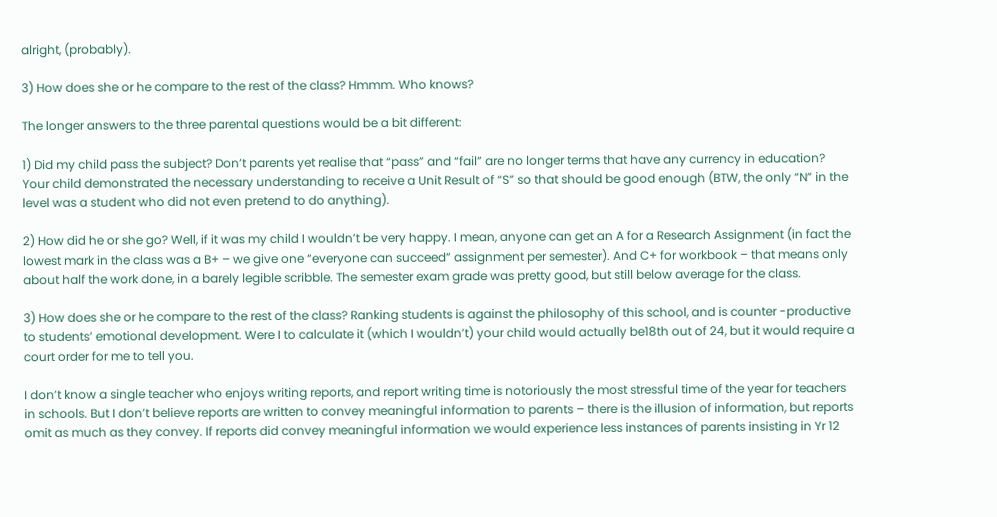alright, (probably).

3) How does she or he compare to the rest of the class? Hmmm. Who knows?

The longer answers to the three parental questions would be a bit different:

1) Did my child pass the subject? Don’t parents yet realise that “pass” and “fail” are no longer terms that have any currency in education? Your child demonstrated the necessary understanding to receive a Unit Result of “S” so that should be good enough (BTW, the only “N” in the level was a student who did not even pretend to do anything).

2) How did he or she go? Well, if it was my child I wouldn’t be very happy. I mean, anyone can get an A for a Research Assignment (in fact the lowest mark in the class was a B+ – we give one “everyone can succeed” assignment per semester). And C+ for workbook – that means only about half the work done, in a barely legible scribble. The semester exam grade was pretty good, but still below average for the class.

3) How does she or he compare to the rest of the class? Ranking students is against the philosophy of this school, and is counter -productive to students’ emotional development. Were I to calculate it (which I wouldn’t) your child would actually be18th out of 24, but it would require a court order for me to tell you.

I don’t know a single teacher who enjoys writing reports, and report writing time is notoriously the most stressful time of the year for teachers in schools. But I don’t believe reports are written to convey meaningful information to parents – there is the illusion of information, but reports omit as much as they convey. If reports did convey meaningful information we would experience less instances of parents insisting in Yr 12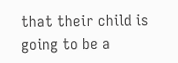that their child is going to be a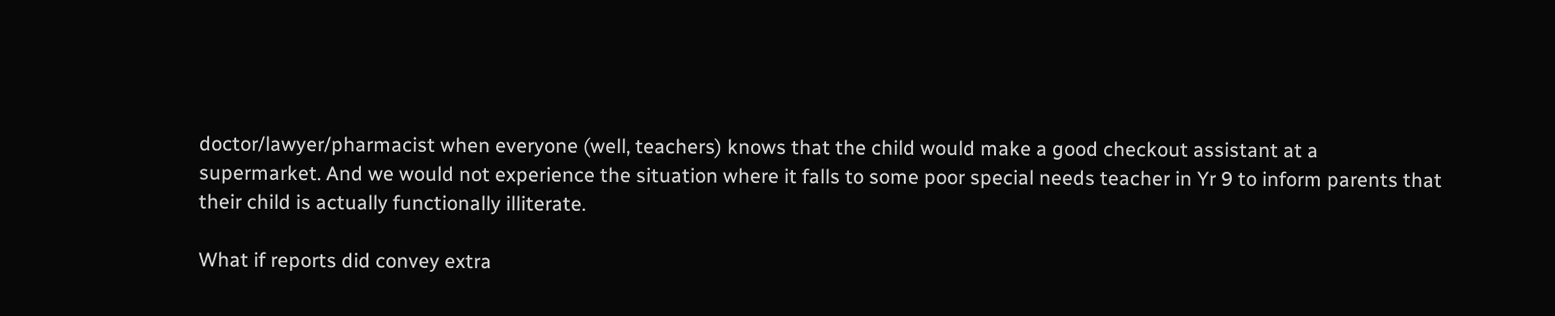doctor/lawyer/pharmacist when everyone (well, teachers) knows that the child would make a good checkout assistant at a supermarket. And we would not experience the situation where it falls to some poor special needs teacher in Yr 9 to inform parents that their child is actually functionally illiterate.

What if reports did convey extra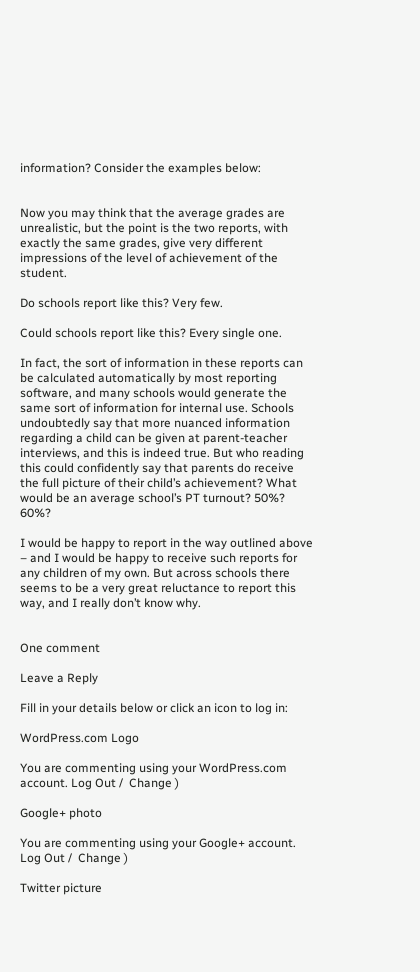information? Consider the examples below:


Now you may think that the average grades are unrealistic, but the point is the two reports, with exactly the same grades, give very different impressions of the level of achievement of the student.

Do schools report like this? Very few.

Could schools report like this? Every single one.

In fact, the sort of information in these reports can be calculated automatically by most reporting software, and many schools would generate the same sort of information for internal use. Schools undoubtedly say that more nuanced information regarding a child can be given at parent-teacher interviews, and this is indeed true. But who reading this could confidently say that parents do receive the full picture of their child’s achievement? What would be an average school’s PT turnout? 50%? 60%?

I would be happy to report in the way outlined above – and I would be happy to receive such reports for any children of my own. But across schools there seems to be a very great reluctance to report this way, and I really don’t know why.


One comment

Leave a Reply

Fill in your details below or click an icon to log in:

WordPress.com Logo

You are commenting using your WordPress.com account. Log Out /  Change )

Google+ photo

You are commenting using your Google+ account. Log Out /  Change )

Twitter picture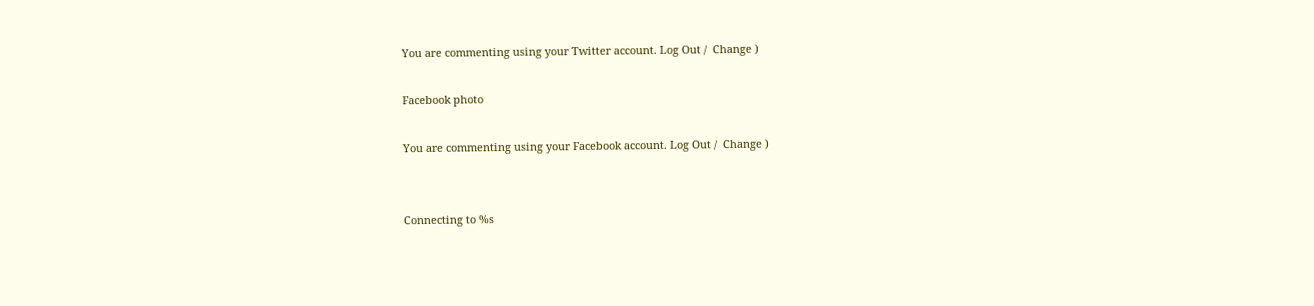You are commenting using your Twitter account. Log Out /  Change )

Facebook photo

You are commenting using your Facebook account. Log Out /  Change )


Connecting to %s